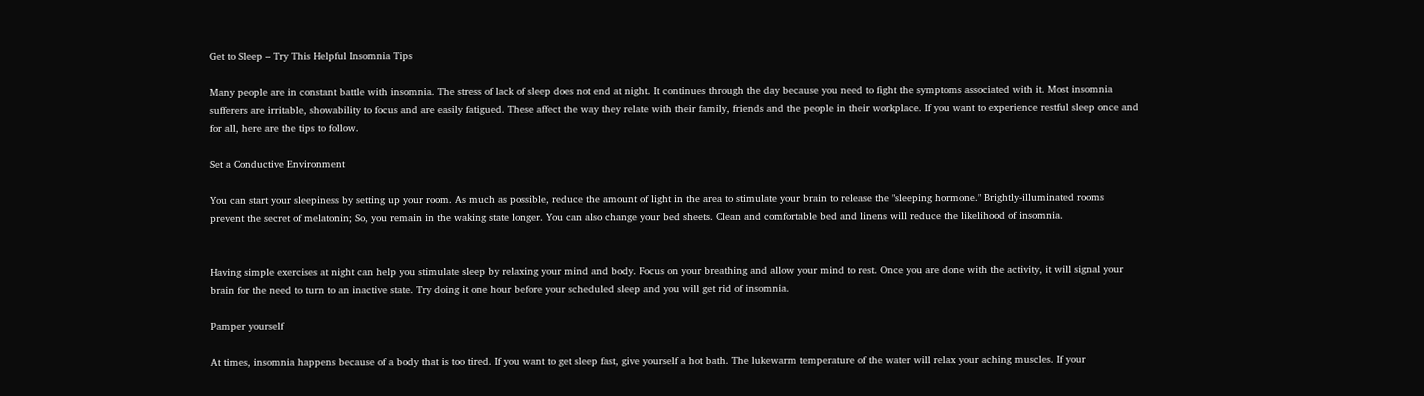Get to Sleep – Try This Helpful Insomnia Tips

Many people are in constant battle with insomnia. The stress of lack of sleep does not end at night. It continues through the day because you need to fight the symptoms associated with it. Most insomnia sufferers are irritable, showability to focus and are easily fatigued. These affect the way they relate with their family, friends and the people in their workplace. If you want to experience restful sleep once and for all, here are the tips to follow.

Set a Conductive Environment

You can start your sleepiness by setting up your room. As much as possible, reduce the amount of light in the area to stimulate your brain to release the "sleeping hormone." Brightly-illuminated rooms prevent the secret of melatonin; So, you remain in the waking state longer. You can also change your bed sheets. Clean and comfortable bed and linens will reduce the likelihood of insomnia.


Having simple exercises at night can help you stimulate sleep by relaxing your mind and body. Focus on your breathing and allow your mind to rest. Once you are done with the activity, it will signal your brain for the need to turn to an inactive state. Try doing it one hour before your scheduled sleep and you will get rid of insomnia.

Pamper yourself

At times, insomnia happens because of a body that is too tired. If you want to get sleep fast, give yourself a hot bath. The lukewarm temperature of the water will relax your aching muscles. If your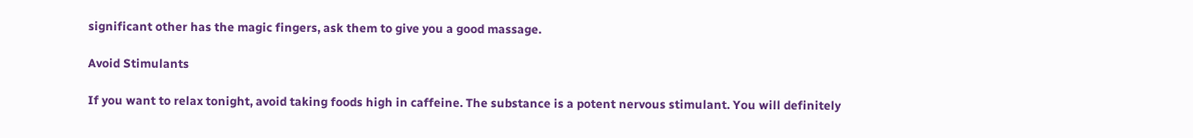significant other has the magic fingers, ask them to give you a good massage.

Avoid Stimulants

If you want to relax tonight, avoid taking foods high in caffeine. The substance is a potent nervous stimulant. You will definitely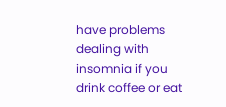have problems dealing with insomnia if you drink coffee or eat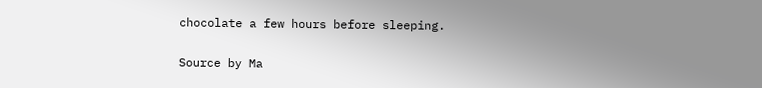chocolate a few hours before sleeping.

Source by Ma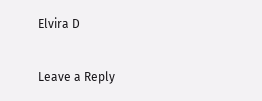Elvira D

Leave a Reply